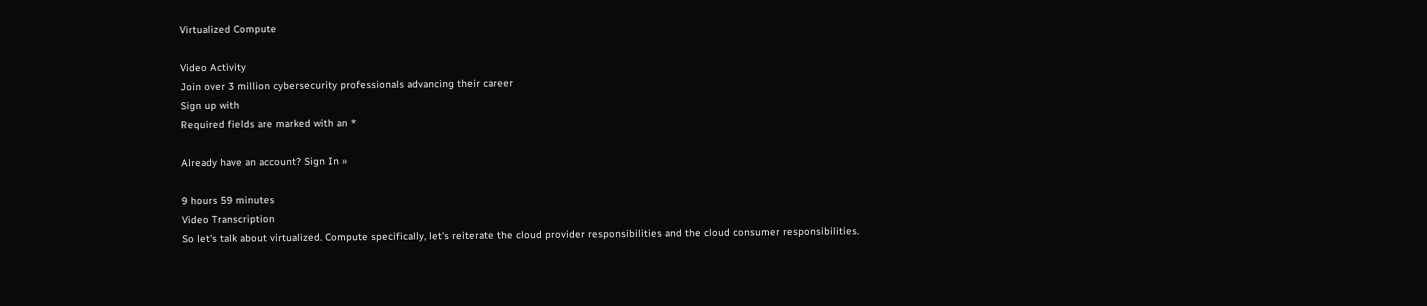Virtualized Compute

Video Activity
Join over 3 million cybersecurity professionals advancing their career
Sign up with
Required fields are marked with an *

Already have an account? Sign In »

9 hours 59 minutes
Video Transcription
So let's talk about virtualized. Compute specifically, let's reiterate the cloud provider responsibilities and the cloud consumer responsibilities.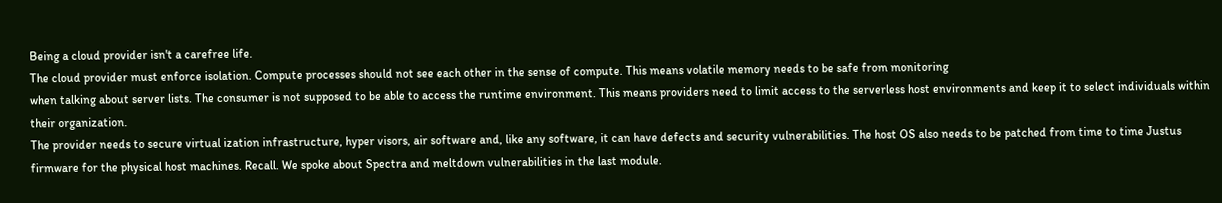Being a cloud provider isn't a carefree life.
The cloud provider must enforce isolation. Compute processes should not see each other in the sense of compute. This means volatile memory needs to be safe from monitoring
when talking about server lists. The consumer is not supposed to be able to access the runtime environment. This means providers need to limit access to the serverless host environments and keep it to select individuals within their organization.
The provider needs to secure virtual ization infrastructure, hyper visors, air software and, like any software, it can have defects and security vulnerabilities. The host OS also needs to be patched from time to time Justus firmware for the physical host machines. Recall. We spoke about Spectra and meltdown vulnerabilities in the last module.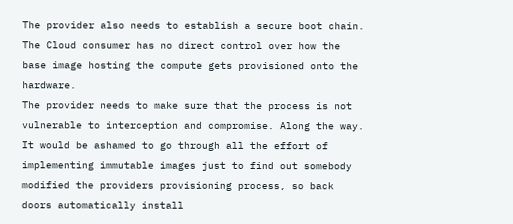The provider also needs to establish a secure boot chain. The Cloud consumer has no direct control over how the base image hosting the compute gets provisioned onto the hardware.
The provider needs to make sure that the process is not vulnerable to interception and compromise. Along the way.
It would be ashamed to go through all the effort of implementing immutable images just to find out somebody modified the providers provisioning process, so back doors automatically install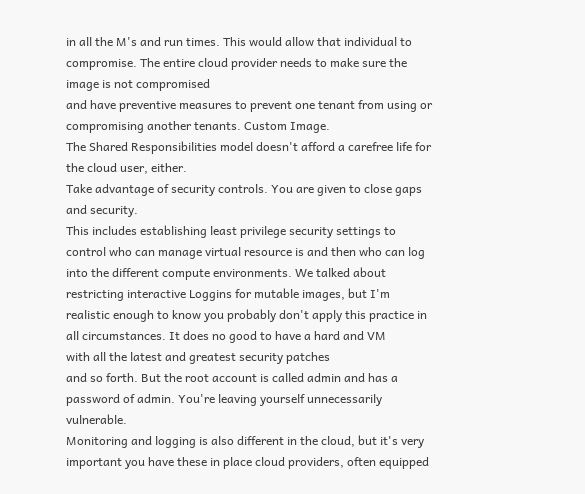in all the M's and run times. This would allow that individual to compromise. The entire cloud provider needs to make sure the image is not compromised
and have preventive measures to prevent one tenant from using or compromising another tenants. Custom Image.
The Shared Responsibilities model doesn't afford a carefree life for the cloud user, either.
Take advantage of security controls. You are given to close gaps and security.
This includes establishing least privilege security settings to control who can manage virtual resource is and then who can log into the different compute environments. We talked about restricting interactive Loggins for mutable images, but I'm realistic enough to know you probably don't apply this practice in all circumstances. It does no good to have a hard and VM
with all the latest and greatest security patches
and so forth. But the root account is called admin and has a password of admin. You're leaving yourself unnecessarily vulnerable.
Monitoring and logging is also different in the cloud, but it's very important you have these in place cloud providers, often equipped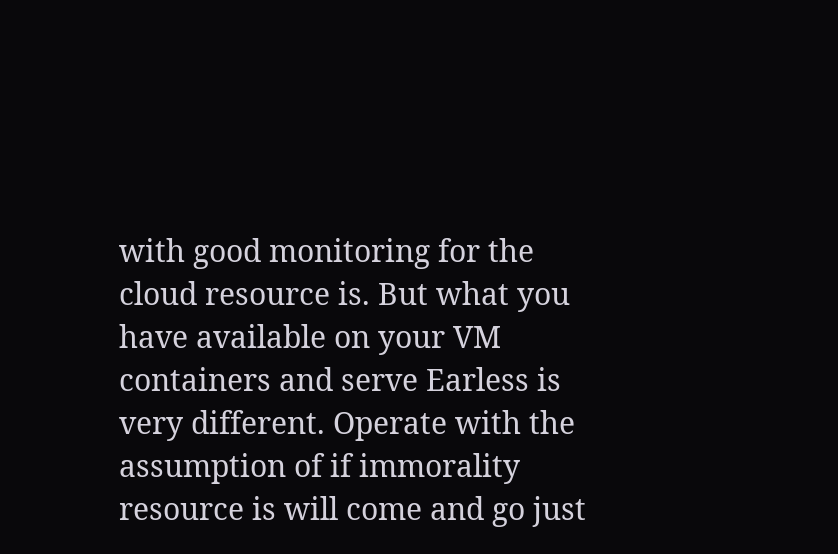with good monitoring for the cloud resource is. But what you have available on your VM containers and serve Earless is very different. Operate with the assumption of if immorality
resource is will come and go just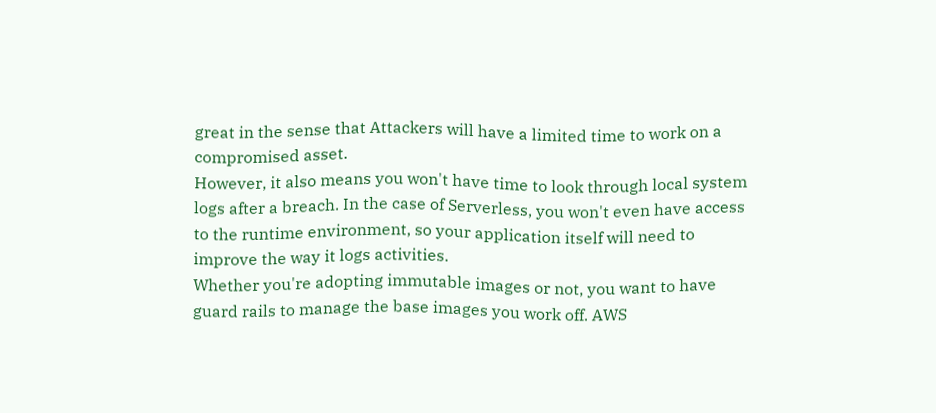great in the sense that Attackers will have a limited time to work on a compromised asset.
However, it also means you won't have time to look through local system logs after a breach. In the case of Serverless, you won't even have access to the runtime environment, so your application itself will need to improve the way it logs activities.
Whether you're adopting immutable images or not, you want to have guard rails to manage the base images you work off. AWS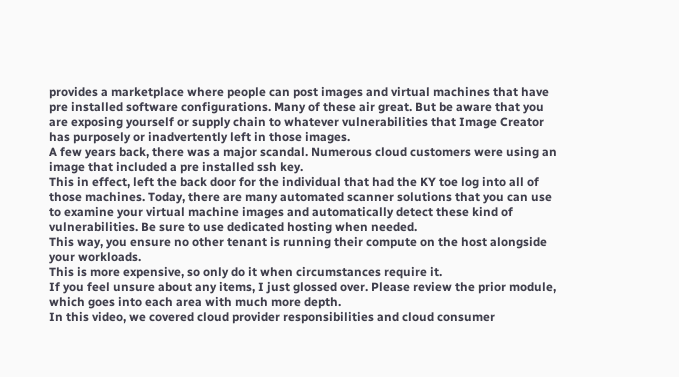provides a marketplace where people can post images and virtual machines that have pre installed software configurations. Many of these air great. But be aware that you are exposing yourself or supply chain to whatever vulnerabilities that Image Creator
has purposely or inadvertently left in those images.
A few years back, there was a major scandal. Numerous cloud customers were using an image that included a pre installed ssh key.
This in effect, left the back door for the individual that had the KY toe log into all of those machines. Today, there are many automated scanner solutions that you can use to examine your virtual machine images and automatically detect these kind of vulnerabilities. Be sure to use dedicated hosting when needed.
This way, you ensure no other tenant is running their compute on the host alongside your workloads.
This is more expensive, so only do it when circumstances require it.
If you feel unsure about any items, I just glossed over. Please review the prior module, which goes into each area with much more depth.
In this video, we covered cloud provider responsibilities and cloud consumer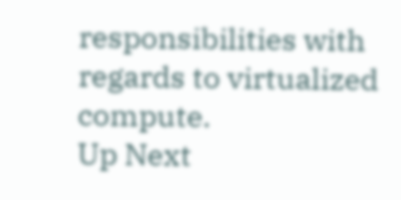responsibilities with regards to virtualized compute.
Up Next